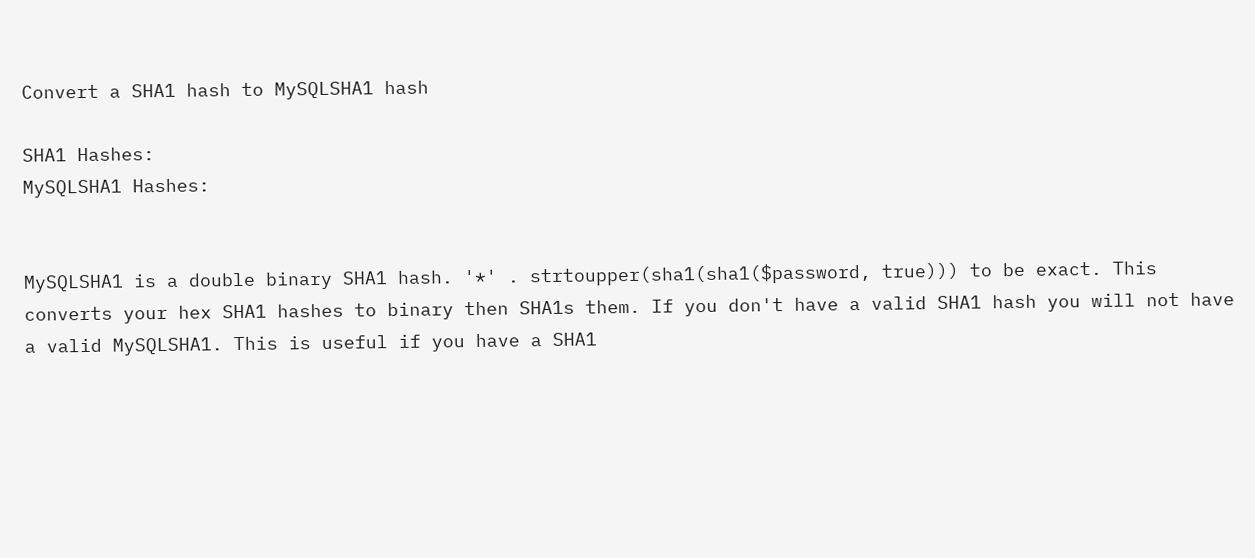Convert a SHA1 hash to MySQLSHA1 hash

SHA1 Hashes:
MySQLSHA1 Hashes:


MySQLSHA1 is a double binary SHA1 hash. '*' . strtoupper(sha1(sha1($password, true))) to be exact. This converts your hex SHA1 hashes to binary then SHA1s them. If you don't have a valid SHA1 hash you will not have a valid MySQLSHA1. This is useful if you have a SHA1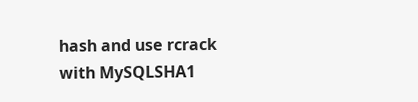hash and use rcrack with MySQLSHA1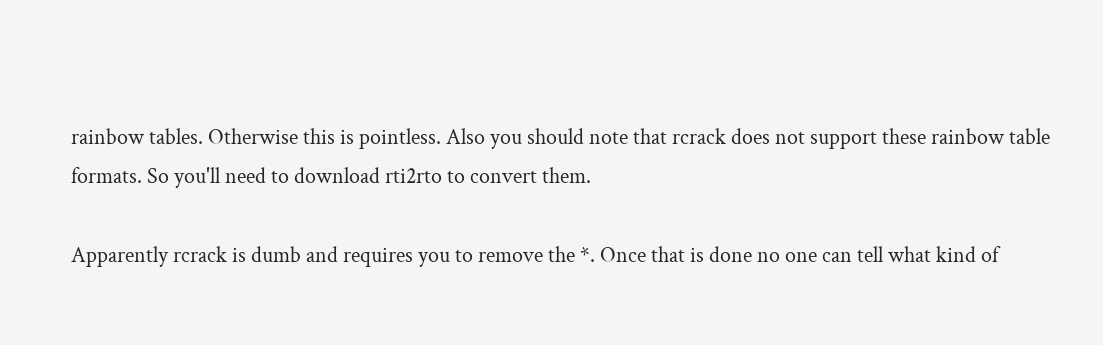rainbow tables. Otherwise this is pointless. Also you should note that rcrack does not support these rainbow table formats. So you'll need to download rti2rto to convert them.

Apparently rcrack is dumb and requires you to remove the *. Once that is done no one can tell what kind of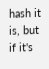hash it is, but if it's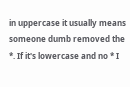in uppercase it usually means someone dumb removed the *. If it's lowercase and no * I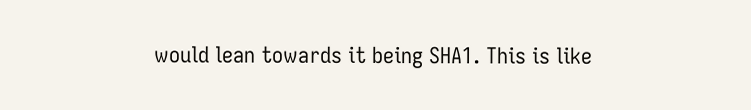would lean towards it being SHA1. This is like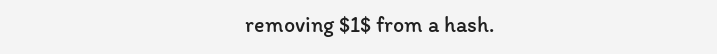removing $1$ from a hash.